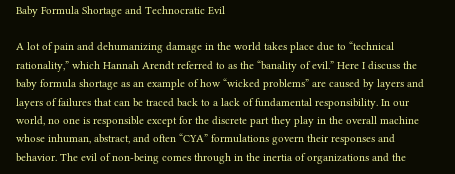Baby Formula Shortage and Technocratic Evil

A lot of pain and dehumanizing damage in the world takes place due to “technical rationality,” which Hannah Arendt referred to as the “banality of evil.” Here I discuss the baby formula shortage as an example of how “wicked problems” are caused by layers and layers of failures that can be traced back to a lack of fundamental responsibility. In our world, no one is responsible except for the discrete part they play in the overall machine whose inhuman, abstract, and often “CYA” formulations govern their responses and behavior. The evil of non-being comes through in the inertia of organizations and the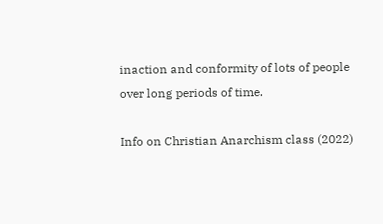inaction and conformity of lots of people over long periods of time.

Info on Christian Anarchism class (2022)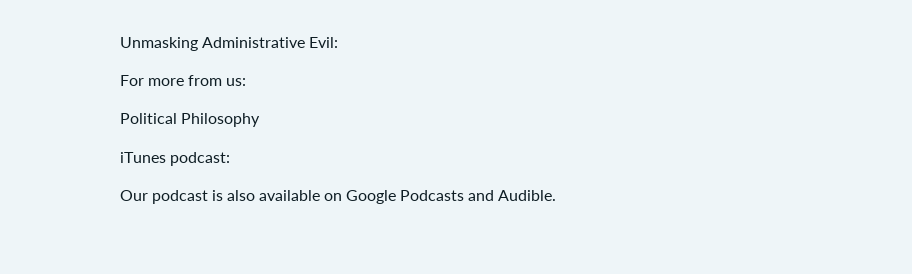Unmasking Administrative Evil:

For more from us:

Political Philosophy

iTunes podcast:

Our podcast is also available on Google Podcasts and Audible.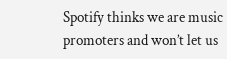Spotify thinks we are music promoters and won’t let us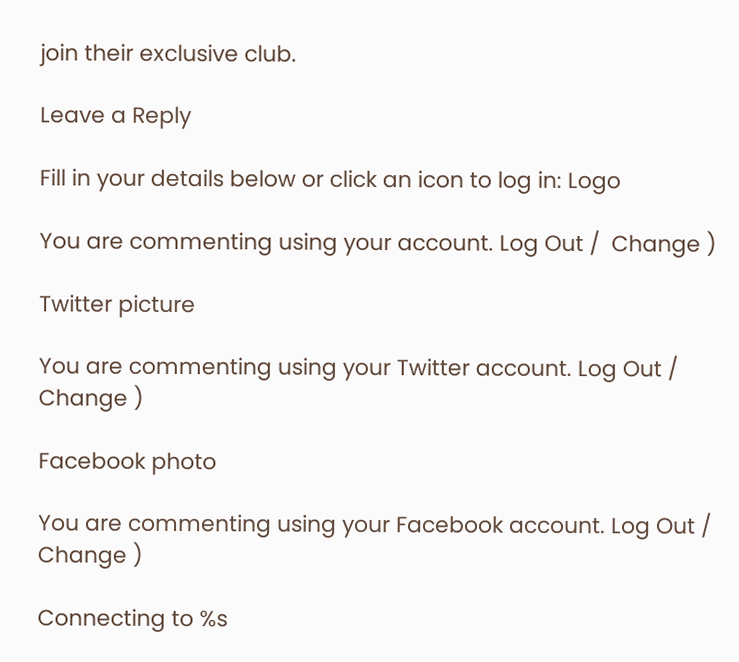join their exclusive club.

Leave a Reply

Fill in your details below or click an icon to log in: Logo

You are commenting using your account. Log Out /  Change )

Twitter picture

You are commenting using your Twitter account. Log Out /  Change )

Facebook photo

You are commenting using your Facebook account. Log Out /  Change )

Connecting to %s